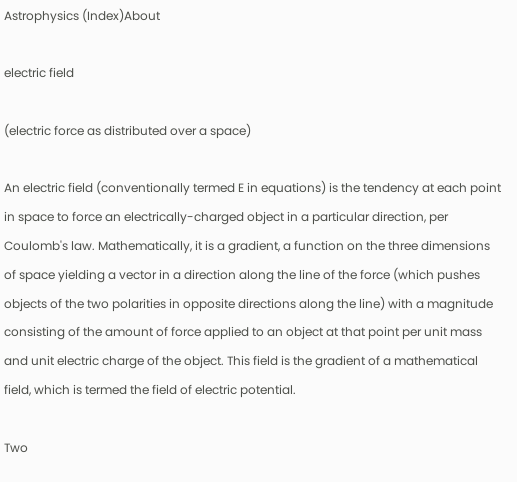Astrophysics (Index)About

electric field

(electric force as distributed over a space)

An electric field (conventionally termed E in equations) is the tendency at each point in space to force an electrically-charged object in a particular direction, per Coulomb's law. Mathematically, it is a gradient, a function on the three dimensions of space yielding a vector in a direction along the line of the force (which pushes objects of the two polarities in opposite directions along the line) with a magnitude consisting of the amount of force applied to an object at that point per unit mass and unit electric charge of the object. This field is the gradient of a mathematical field, which is termed the field of electric potential.

Two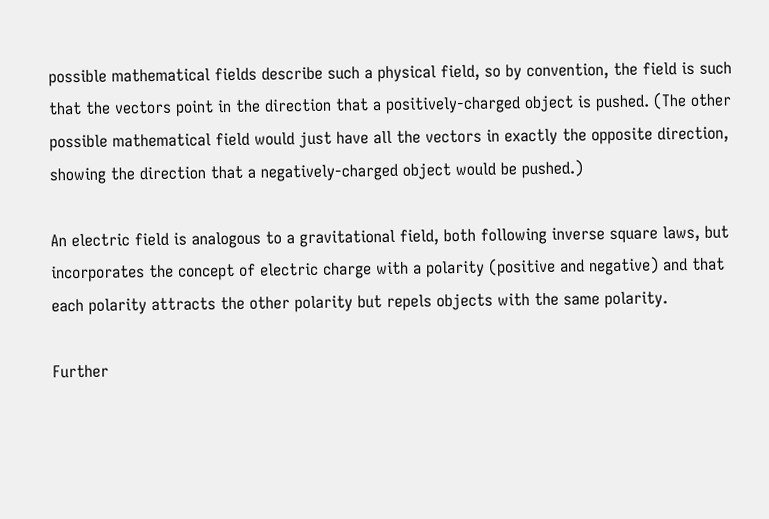possible mathematical fields describe such a physical field, so by convention, the field is such that the vectors point in the direction that a positively-charged object is pushed. (The other possible mathematical field would just have all the vectors in exactly the opposite direction, showing the direction that a negatively-charged object would be pushed.)

An electric field is analogous to a gravitational field, both following inverse square laws, but incorporates the concept of electric charge with a polarity (positive and negative) and that each polarity attracts the other polarity but repels objects with the same polarity.

Further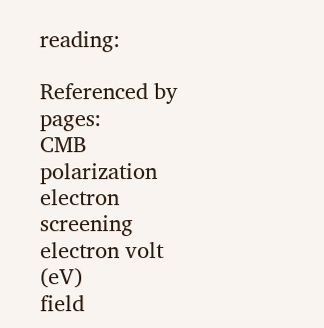reading:

Referenced by pages:
CMB polarization
electron screening
electron volt (eV)
field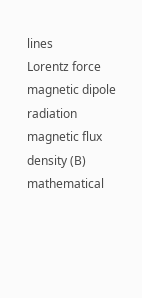lines
Lorentz force
magnetic dipole radiation
magnetic flux density (B)
mathematical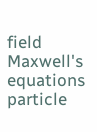field
Maxwell's equations
particle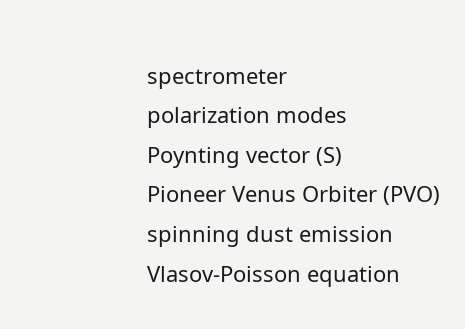spectrometer
polarization modes
Poynting vector (S)
Pioneer Venus Orbiter (PVO)
spinning dust emission
Vlasov-Poisson equation